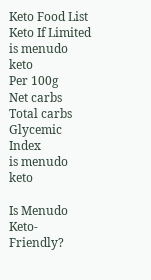Keto Food List
Keto If Limited
is menudo keto
Per 100g
Net carbs
Total carbs
Glycemic Index
is menudo keto

Is Menudo Keto-Friendly?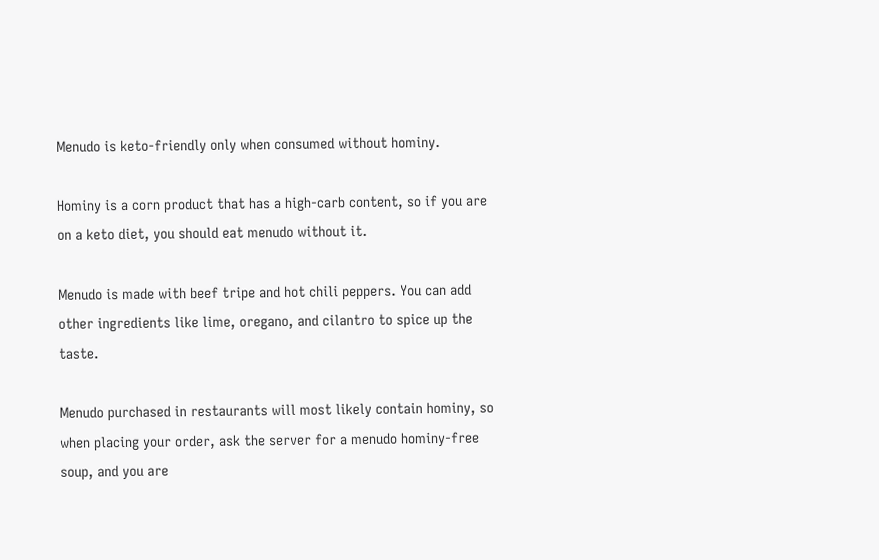Menudo is keto-friendly only when consumed without hominy.

Hominy is a corn product that has a high-carb content, so if you are on a keto diet, you should eat menudo without it.

Menudo is made with beef tripe and hot chili peppers. You can add other ingredients like lime, oregano, and cilantro to spice up the taste.

Menudo purchased in restaurants will most likely contain hominy, so when placing your order, ask the server for a menudo hominy-free soup, and you are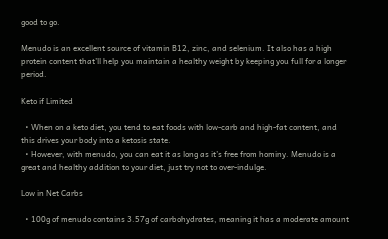good to go.

Menudo is an excellent source of vitamin B12, zinc, and selenium. It also has a high protein content that’ll help you maintain a healthy weight by keeping you full for a longer period.

Keto if Limited

  • When on a keto diet, you tend to eat foods with low-carb and high-fat content, and this drives your body into a ketosis state.
  • However, with menudo, you can eat it as long as it’s free from hominy. Menudo is a great and healthy addition to your diet, just try not to over-indulge.

Low in Net Carbs

  • 100g of menudo contains 3.57g of carbohydrates, meaning it has a moderate amount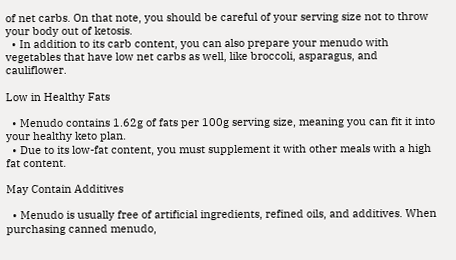of net carbs. On that note, you should be careful of your serving size not to throw your body out of ketosis.
  • In addition to its carb content, you can also prepare your menudo with vegetables that have low net carbs as well, like broccoli, asparagus, and cauliflower.

Low in Healthy Fats

  • Menudo contains 1.62g of fats per 100g serving size, meaning you can fit it into your healthy keto plan.
  • Due to its low-fat content, you must supplement it with other meals with a high fat content.

May Contain Additives

  • Menudo is usually free of artificial ingredients, refined oils, and additives. When purchasing canned menudo,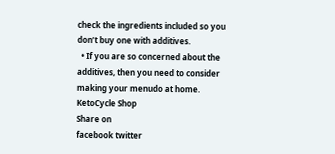check the ingredients included so you don’t buy one with additives.
  • If you are so concerned about the additives, then you need to consider making your menudo at home.
KetoCycle Shop
Share on
facebook twitter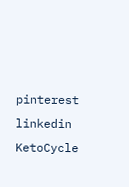pinterest linkedin
KetoCycle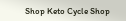Shop Keto Cycle Shop